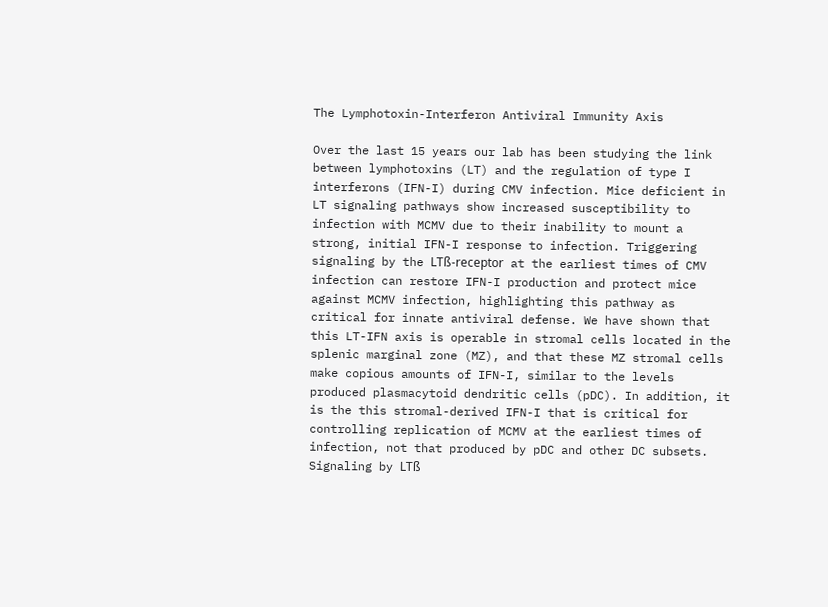The Lymphotoxin-Interferon Antiviral Immunity Axis

Over the last 15 years our lab has been studying the link between lymphotoxins (LT) and the regulation of type I interferons (IFN-I) during CMV infection. Mice deficient in LT signaling pathways show increased susceptibility to infection with MCMV due to their inability to mount a strong, initial IFN-I response to infection. Triggering signaling by the LTß-receptor at the earliest times of CMV infection can restore IFN-I production and protect mice against MCMV infection, highlighting this pathway as critical for innate antiviral defense. We have shown that this LT-IFN axis is operable in stromal cells located in the splenic marginal zone (MZ), and that these MZ stromal cells make copious amounts of IFN-I, similar to the levels produced plasmacytoid dendritic cells (pDC). In addition, it is the this stromal-derived IFN-I that is critical for controlling replication of MCMV at the earliest times of infection, not that produced by pDC and other DC subsets. Signaling by LTß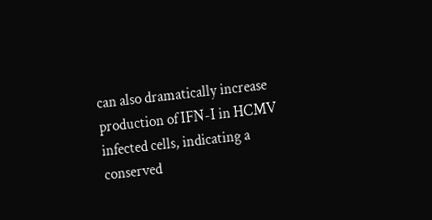can also dramatically increase production of IFN-I in HCMV infected cells, indicating a conserved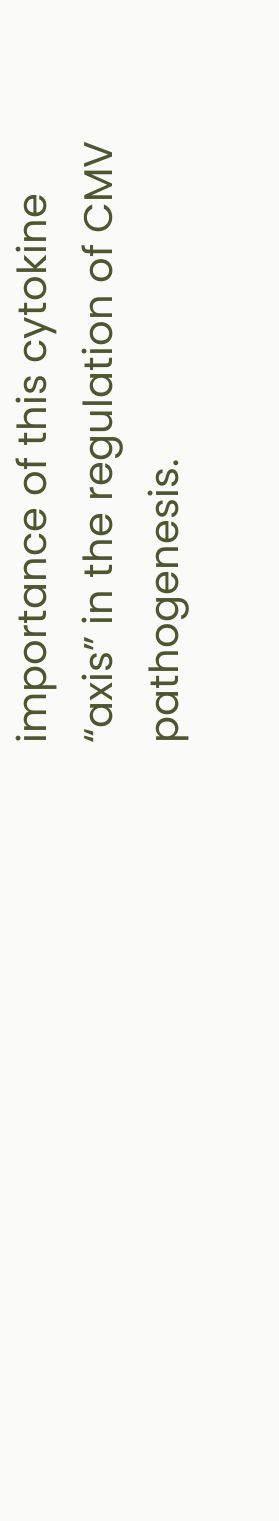importance of this cytokine “axis” in the regulation of CMV pathogenesis.